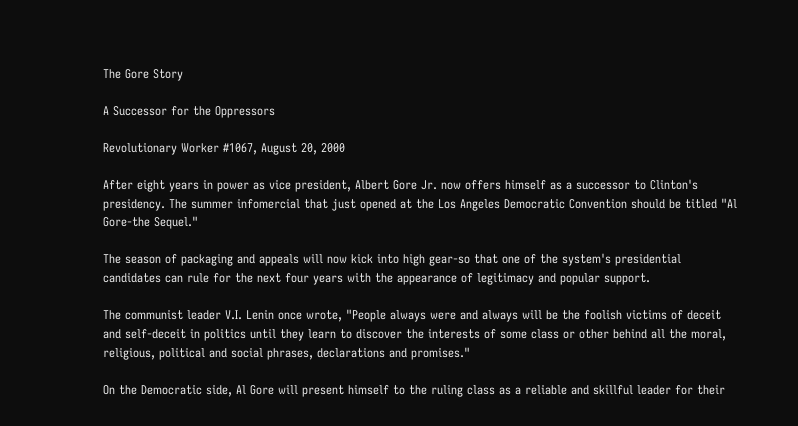The Gore Story

A Successor for the Oppressors

Revolutionary Worker #1067, August 20, 2000

After eight years in power as vice president, Albert Gore Jr. now offers himself as a successor to Clinton's presidency. The summer infomercial that just opened at the Los Angeles Democratic Convention should be titled "Al Gore-the Sequel."

The season of packaging and appeals will now kick into high gear-so that one of the system's presidential candidates can rule for the next four years with the appearance of legitimacy and popular support.

The communist leader V.I. Lenin once wrote, "People always were and always will be the foolish victims of deceit and self-deceit in politics until they learn to discover the interests of some class or other behind all the moral, religious, political and social phrases, declarations and promises."

On the Democratic side, Al Gore will present himself to the ruling class as a reliable and skillful leader for their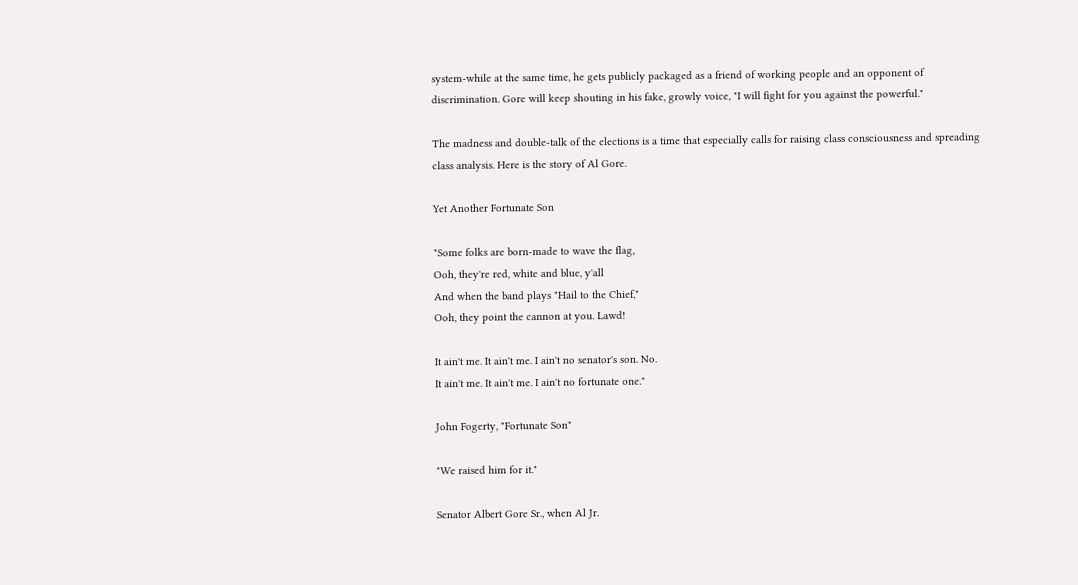system-while at the same time, he gets publicly packaged as a friend of working people and an opponent of discrimination. Gore will keep shouting in his fake, growly voice, "I will fight for you against the powerful."

The madness and double-talk of the elections is a time that especially calls for raising class consciousness and spreading class analysis. Here is the story of Al Gore.

Yet Another Fortunate Son

"Some folks are born-made to wave the flag,
Ooh, they're red, white and blue, y'all
And when the band plays "Hail to the Chief,"
Ooh, they point the cannon at you. Lawd!

It ain't me. It ain't me. I ain't no senator's son. No.
It ain't me. It ain't me. I ain't no fortunate one."

John Fogerty, "Fortunate Son"

"We raised him for it."

Senator Albert Gore Sr., when Al Jr.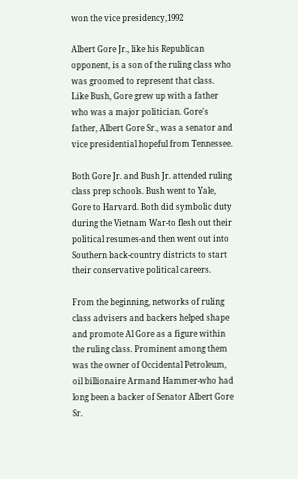won the vice presidency,1992

Albert Gore Jr., like his Republican opponent, is a son of the ruling class who was groomed to represent that class. Like Bush, Gore grew up with a father who was a major politician. Gore's father, Albert Gore Sr., was a senator and vice presidential hopeful from Tennessee.

Both Gore Jr. and Bush Jr. attended ruling class prep schools. Bush went to Yale, Gore to Harvard. Both did symbolic duty during the Vietnam War-to flesh out their political resumes-and then went out into Southern back-country districts to start their conservative political careers.

From the beginning, networks of ruling class advisers and backers helped shape and promote Al Gore as a figure within the ruling class. Prominent among them was the owner of Occidental Petroleum, oil billionaire Armand Hammer-who had long been a backer of Senator Albert Gore Sr.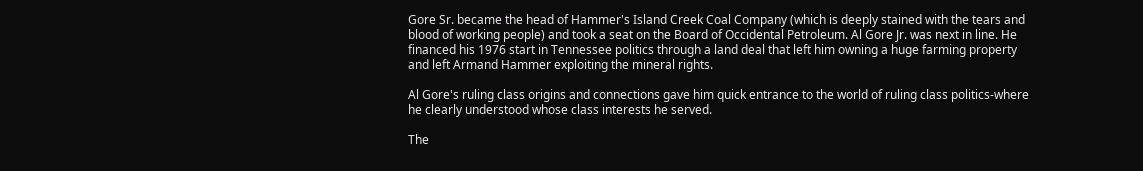Gore Sr. became the head of Hammer's Island Creek Coal Company (which is deeply stained with the tears and blood of working people) and took a seat on the Board of Occidental Petroleum. Al Gore Jr. was next in line. He financed his 1976 start in Tennessee politics through a land deal that left him owning a huge farming property and left Armand Hammer exploiting the mineral rights.

Al Gore's ruling class origins and connections gave him quick entrance to the world of ruling class politics-where he clearly understood whose class interests he served.

The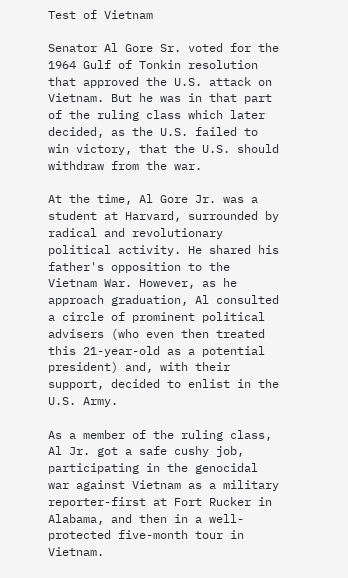Test of Vietnam

Senator Al Gore Sr. voted for the 1964 Gulf of Tonkin resolution that approved the U.S. attack on Vietnam. But he was in that part of the ruling class which later decided, as the U.S. failed to win victory, that the U.S. should withdraw from the war.

At the time, Al Gore Jr. was a student at Harvard, surrounded by radical and revolutionary political activity. He shared his father's opposition to the Vietnam War. However, as he approach graduation, Al consulted a circle of prominent political advisers (who even then treated this 21-year-old as a potential president) and, with their support, decided to enlist in the U.S. Army.

As a member of the ruling class, Al Jr. got a safe cushy job, participating in the genocidal war against Vietnam as a military reporter-first at Fort Rucker in Alabama, and then in a well-protected five-month tour in Vietnam.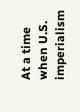At a time when U.S. imperialism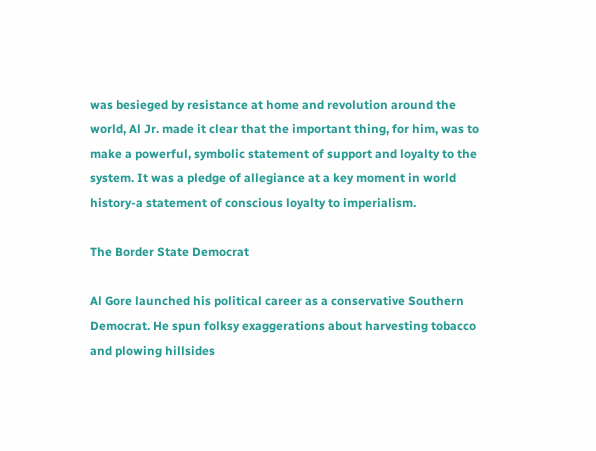was besieged by resistance at home and revolution around the world, Al Jr. made it clear that the important thing, for him, was to make a powerful, symbolic statement of support and loyalty to the system. It was a pledge of allegiance at a key moment in world history-a statement of conscious loyalty to imperialism.

The Border State Democrat

Al Gore launched his political career as a conservative Southern Democrat. He spun folksy exaggerations about harvesting tobacco and plowing hillsides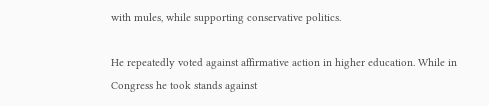with mules, while supporting conservative politics.

He repeatedly voted against affirmative action in higher education. While in Congress he took stands against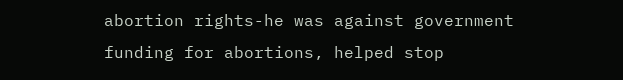abortion rights-he was against government funding for abortions, helped stop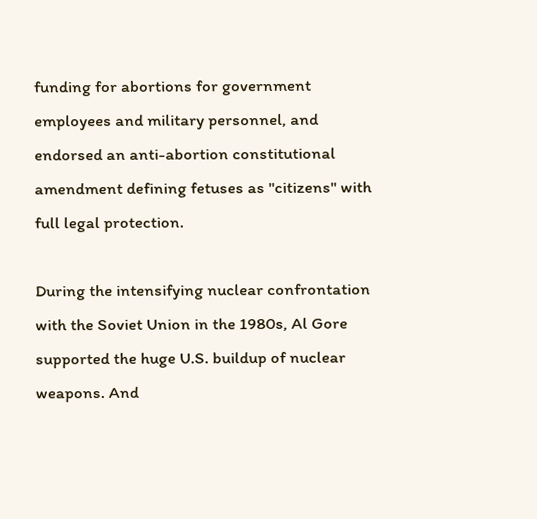funding for abortions for government employees and military personnel, and endorsed an anti-abortion constitutional amendment defining fetuses as "citizens" with full legal protection.

During the intensifying nuclear confrontation with the Soviet Union in the 1980s, Al Gore supported the huge U.S. buildup of nuclear weapons. And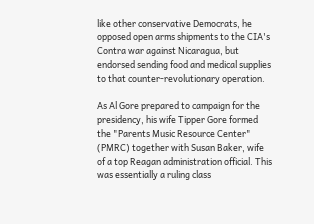like other conservative Democrats, he opposed open arms shipments to the CIA's Contra war against Nicaragua, but endorsed sending food and medical supplies to that counter-revolutionary operation.

As Al Gore prepared to campaign for the presidency, his wife Tipper Gore formed the "Parents Music Resource Center" (PMRC) together with Susan Baker, wife of a top Reagan administration official. This was essentially a ruling class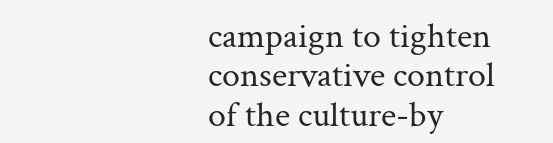campaign to tighten conservative control of the culture-by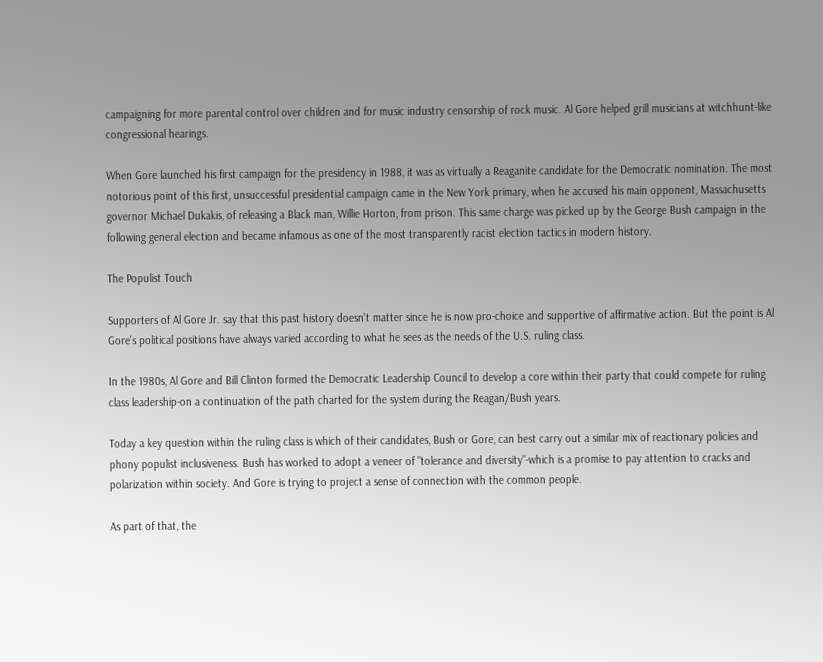campaigning for more parental control over children and for music industry censorship of rock music. Al Gore helped grill musicians at witchhunt-like congressional hearings.

When Gore launched his first campaign for the presidency in 1988, it was as virtually a Reaganite candidate for the Democratic nomination. The most notorious point of this first, unsuccessful presidential campaign came in the New York primary, when he accused his main opponent, Massachusetts governor Michael Dukakis, of releasing a Black man, Willie Horton, from prison. This same charge was picked up by the George Bush campaign in the following general election and became infamous as one of the most transparently racist election tactics in modern history.

The Populist Touch

Supporters of Al Gore Jr. say that this past history doesn't matter since he is now pro-choice and supportive of affirmative action. But the point is Al Gore's political positions have always varied according to what he sees as the needs of the U.S. ruling class.

In the 1980s, Al Gore and Bill Clinton formed the Democratic Leadership Council to develop a core within their party that could compete for ruling class leadership-on a continuation of the path charted for the system during the Reagan/Bush years.

Today a key question within the ruling class is which of their candidates, Bush or Gore, can best carry out a similar mix of reactionary policies and phony populist inclusiveness. Bush has worked to adopt a veneer of "tolerance and diversity"-which is a promise to pay attention to cracks and polarization within society. And Gore is trying to project a sense of connection with the common people.

As part of that, the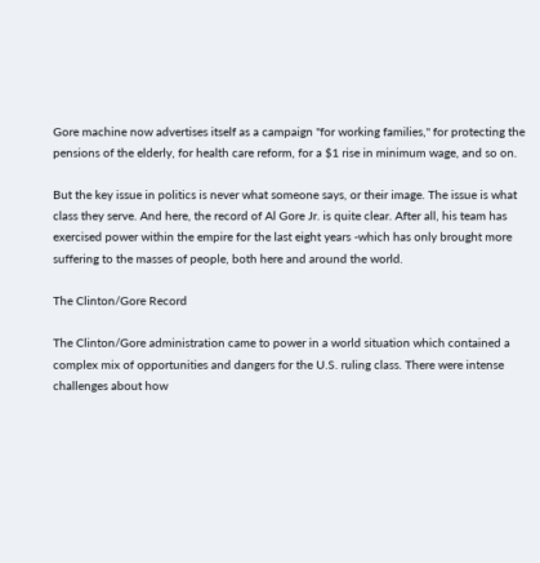Gore machine now advertises itself as a campaign "for working families," for protecting the pensions of the elderly, for health care reform, for a $1 rise in minimum wage, and so on.

But the key issue in politics is never what someone says, or their image. The issue is what class they serve. And here, the record of Al Gore Jr. is quite clear. After all, his team has exercised power within the empire for the last eight years -which has only brought more suffering to the masses of people, both here and around the world.

The Clinton/Gore Record

The Clinton/Gore administration came to power in a world situation which contained a complex mix of opportunities and dangers for the U.S. ruling class. There were intense challenges about how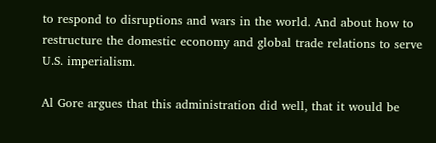to respond to disruptions and wars in the world. And about how to restructure the domestic economy and global trade relations to serve U.S. imperialism.

Al Gore argues that this administration did well, that it would be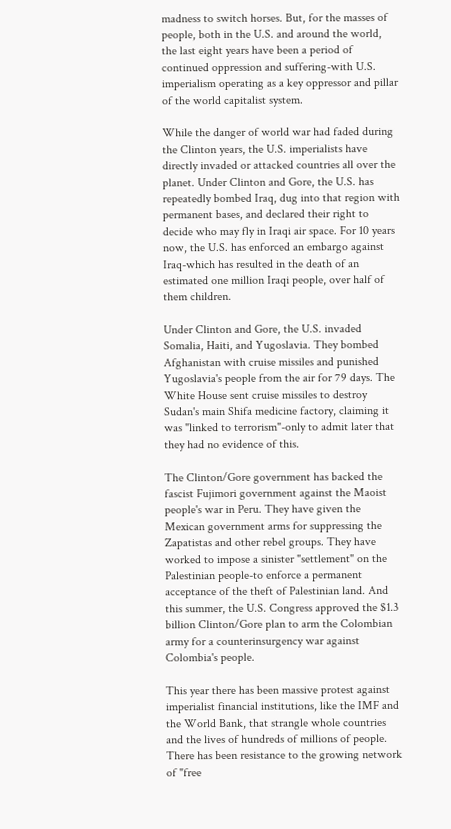madness to switch horses. But, for the masses of people, both in the U.S. and around the world, the last eight years have been a period of continued oppression and suffering-with U.S. imperialism operating as a key oppressor and pillar of the world capitalist system.

While the danger of world war had faded during the Clinton years, the U.S. imperialists have directly invaded or attacked countries all over the planet. Under Clinton and Gore, the U.S. has repeatedly bombed Iraq, dug into that region with permanent bases, and declared their right to decide who may fly in Iraqi air space. For 10 years now, the U.S. has enforced an embargo against Iraq-which has resulted in the death of an estimated one million Iraqi people, over half of them children.

Under Clinton and Gore, the U.S. invaded Somalia, Haiti, and Yugoslavia. They bombed Afghanistan with cruise missiles and punished Yugoslavia's people from the air for 79 days. The White House sent cruise missiles to destroy Sudan's main Shifa medicine factory, claiming it was "linked to terrorism"-only to admit later that they had no evidence of this.

The Clinton/Gore government has backed the fascist Fujimori government against the Maoist people's war in Peru. They have given the Mexican government arms for suppressing the Zapatistas and other rebel groups. They have worked to impose a sinister "settlement" on the Palestinian people-to enforce a permanent acceptance of the theft of Palestinian land. And this summer, the U.S. Congress approved the $1.3 billion Clinton/Gore plan to arm the Colombian army for a counterinsurgency war against Colombia's people.

This year there has been massive protest against imperialist financial institutions, like the IMF and the World Bank, that strangle whole countries and the lives of hundreds of millions of people. There has been resistance to the growing network of "free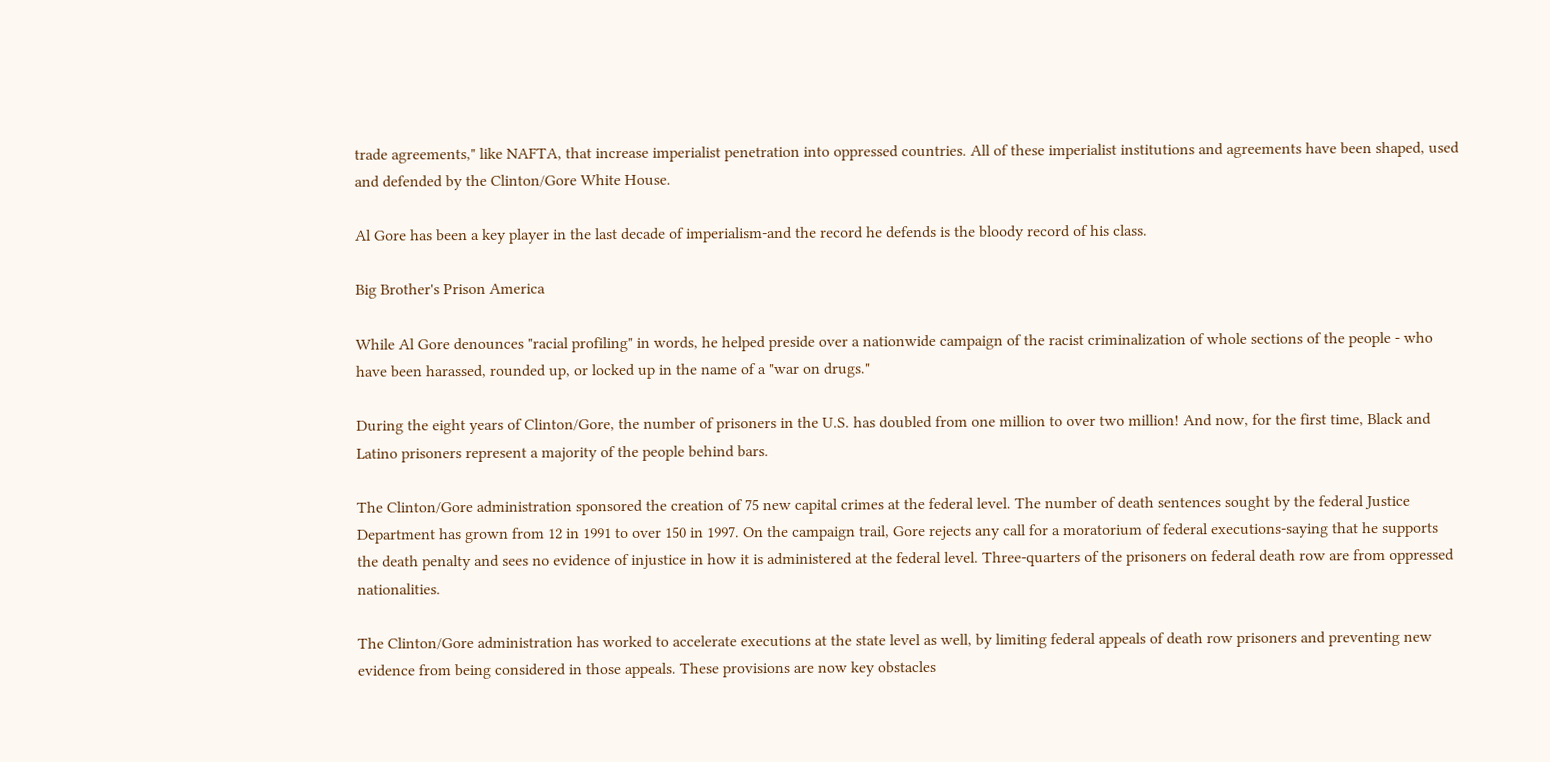trade agreements," like NAFTA, that increase imperialist penetration into oppressed countries. All of these imperialist institutions and agreements have been shaped, used and defended by the Clinton/Gore White House.

Al Gore has been a key player in the last decade of imperialism-and the record he defends is the bloody record of his class.

Big Brother's Prison America

While Al Gore denounces "racial profiling" in words, he helped preside over a nationwide campaign of the racist criminalization of whole sections of the people - who have been harassed, rounded up, or locked up in the name of a "war on drugs."

During the eight years of Clinton/Gore, the number of prisoners in the U.S. has doubled from one million to over two million! And now, for the first time, Black and Latino prisoners represent a majority of the people behind bars.

The Clinton/Gore administration sponsored the creation of 75 new capital crimes at the federal level. The number of death sentences sought by the federal Justice Department has grown from 12 in 1991 to over 150 in 1997. On the campaign trail, Gore rejects any call for a moratorium of federal executions-saying that he supports the death penalty and sees no evidence of injustice in how it is administered at the federal level. Three-quarters of the prisoners on federal death row are from oppressed nationalities.

The Clinton/Gore administration has worked to accelerate executions at the state level as well, by limiting federal appeals of death row prisoners and preventing new evidence from being considered in those appeals. These provisions are now key obstacles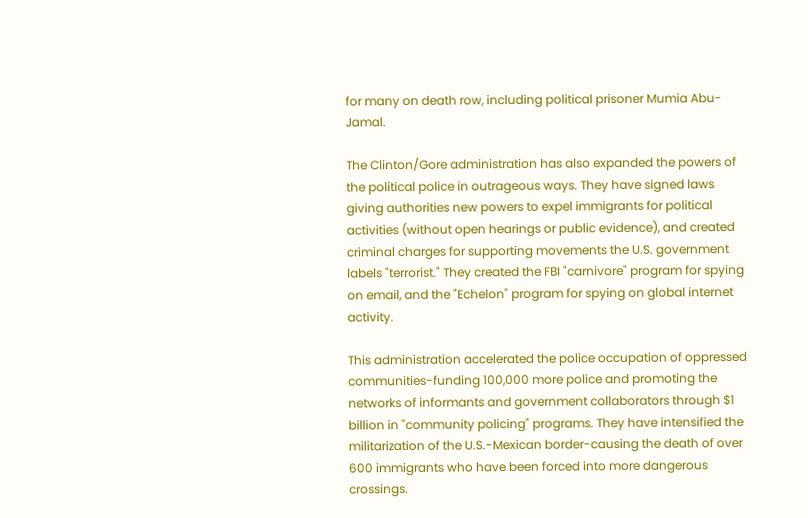for many on death row, including political prisoner Mumia Abu-Jamal.

The Clinton/Gore administration has also expanded the powers of the political police in outrageous ways. They have signed laws giving authorities new powers to expel immigrants for political activities (without open hearings or public evidence), and created criminal charges for supporting movements the U.S. government labels "terrorist." They created the FBI "carnivore" program for spying on email, and the "Echelon" program for spying on global internet activity.

This administration accelerated the police occupation of oppressed communities-funding 100,000 more police and promoting the networks of informants and government collaborators through $1 billion in "community policing" programs. They have intensified the militarization of the U.S.-Mexican border-causing the death of over 600 immigrants who have been forced into more dangerous crossings.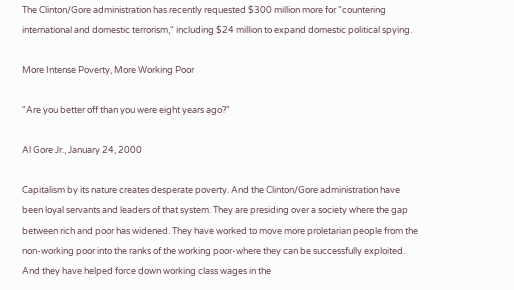The Clinton/Gore administration has recently requested $300 million more for "countering international and domestic terrorism," including $24 million to expand domestic political spying.

More Intense Poverty, More Working Poor

"Are you better off than you were eight years ago?"

Al Gore Jr., January 24, 2000

Capitalism by its nature creates desperate poverty. And the Clinton/Gore administration have been loyal servants and leaders of that system. They are presiding over a society where the gap between rich and poor has widened. They have worked to move more proletarian people from the non-working poor into the ranks of the working poor-where they can be successfully exploited. And they have helped force down working class wages in the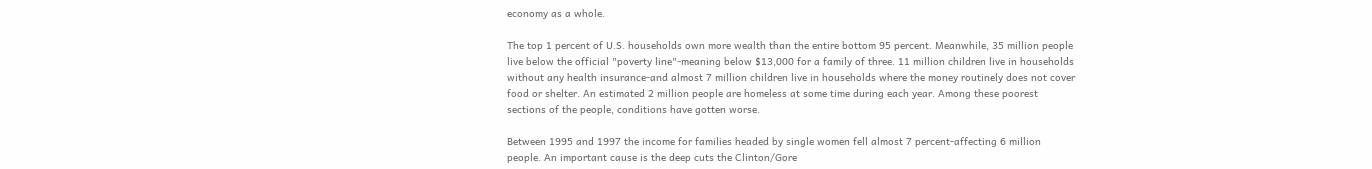economy as a whole.

The top 1 percent of U.S. households own more wealth than the entire bottom 95 percent. Meanwhile, 35 million people live below the official "poverty line"-meaning below $13,000 for a family of three. 11 million children live in households without any health insurance-and almost 7 million children live in households where the money routinely does not cover food or shelter. An estimated 2 million people are homeless at some time during each year. Among these poorest sections of the people, conditions have gotten worse.

Between 1995 and 1997 the income for families headed by single women fell almost 7 percent-affecting 6 million people. An important cause is the deep cuts the Clinton/Gore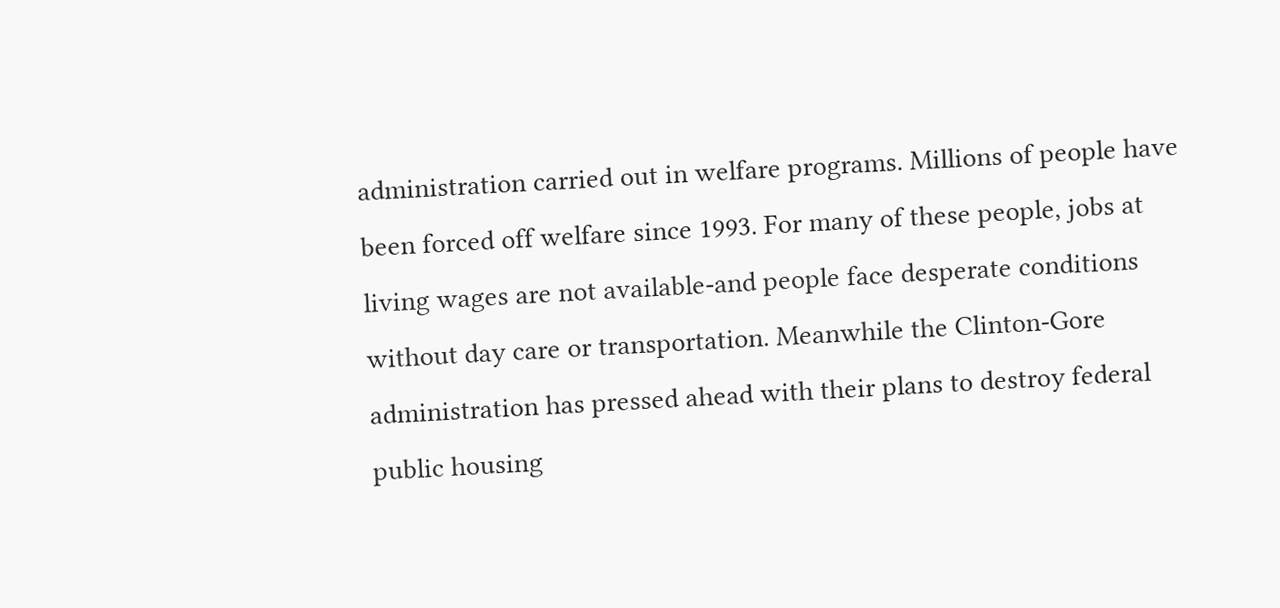administration carried out in welfare programs. Millions of people have been forced off welfare since 1993. For many of these people, jobs at living wages are not available-and people face desperate conditions without day care or transportation. Meanwhile the Clinton-Gore administration has pressed ahead with their plans to destroy federal public housing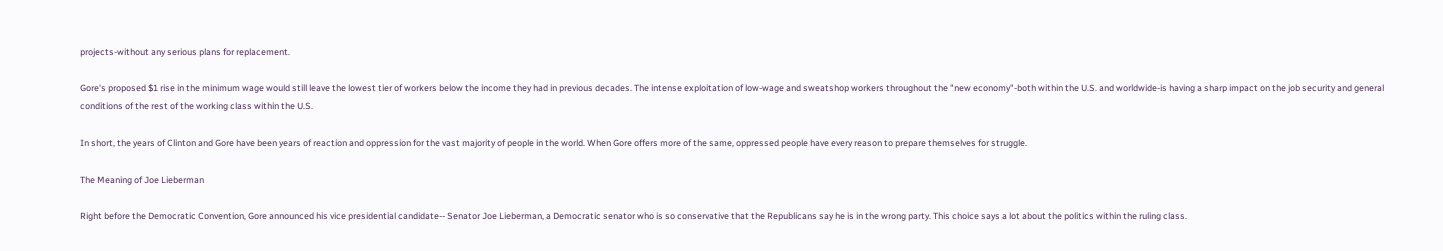projects-without any serious plans for replacement.

Gore's proposed $1 rise in the minimum wage would still leave the lowest tier of workers below the income they had in previous decades. The intense exploitation of low-wage and sweatshop workers throughout the "new economy"-both within the U.S. and worldwide-is having a sharp impact on the job security and general conditions of the rest of the working class within the U.S.

In short, the years of Clinton and Gore have been years of reaction and oppression for the vast majority of people in the world. When Gore offers more of the same, oppressed people have every reason to prepare themselves for struggle.

The Meaning of Joe Lieberman

Right before the Democratic Convention, Gore announced his vice presidential candidate-- Senator Joe Lieberman, a Democratic senator who is so conservative that the Republicans say he is in the wrong party. This choice says a lot about the politics within the ruling class.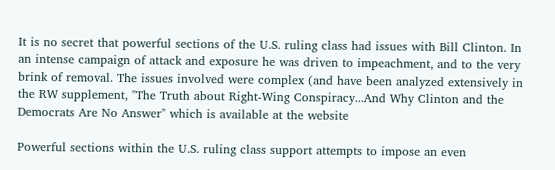It is no secret that powerful sections of the U.S. ruling class had issues with Bill Clinton. In an intense campaign of attack and exposure he was driven to impeachment, and to the very brink of removal. The issues involved were complex (and have been analyzed extensively in the RW supplement, "The Truth about Right-Wing Conspiracy...And Why Clinton and the Democrats Are No Answer" which is available at the website

Powerful sections within the U.S. ruling class support attempts to impose an even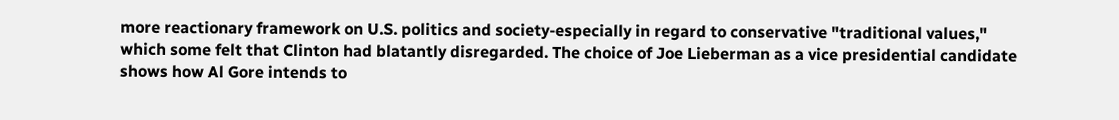more reactionary framework on U.S. politics and society-especially in regard to conservative "traditional values," which some felt that Clinton had blatantly disregarded. The choice of Joe Lieberman as a vice presidential candidate shows how Al Gore intends to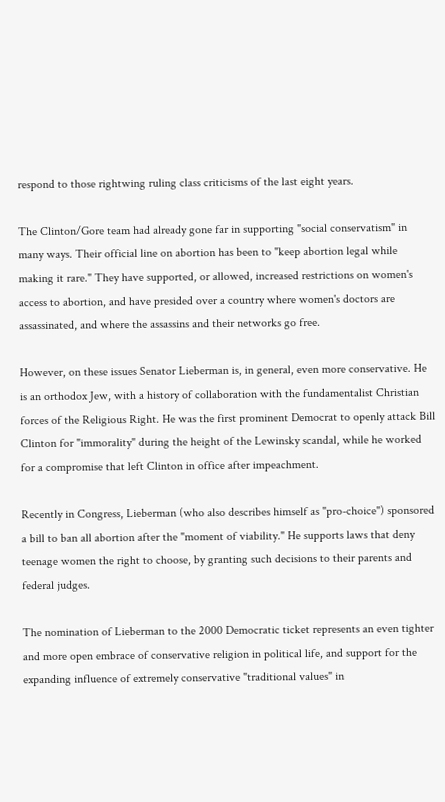respond to those rightwing ruling class criticisms of the last eight years.

The Clinton/Gore team had already gone far in supporting "social conservatism" in many ways. Their official line on abortion has been to "keep abortion legal while making it rare." They have supported, or allowed, increased restrictions on women's access to abortion, and have presided over a country where women's doctors are assassinated, and where the assassins and their networks go free.

However, on these issues Senator Lieberman is, in general, even more conservative. He is an orthodox Jew, with a history of collaboration with the fundamentalist Christian forces of the Religious Right. He was the first prominent Democrat to openly attack Bill Clinton for "immorality" during the height of the Lewinsky scandal, while he worked for a compromise that left Clinton in office after impeachment.

Recently in Congress, Lieberman (who also describes himself as "pro-choice") sponsored a bill to ban all abortion after the "moment of viability." He supports laws that deny teenage women the right to choose, by granting such decisions to their parents and federal judges.

The nomination of Lieberman to the 2000 Democratic ticket represents an even tighter and more open embrace of conservative religion in political life, and support for the expanding influence of extremely conservative "traditional values" in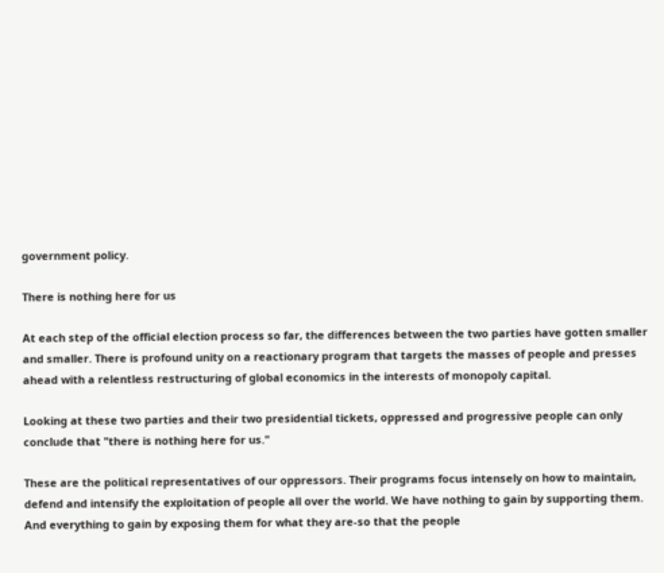government policy.

There is nothing here for us

At each step of the official election process so far, the differences between the two parties have gotten smaller and smaller. There is profound unity on a reactionary program that targets the masses of people and presses ahead with a relentless restructuring of global economics in the interests of monopoly capital.

Looking at these two parties and their two presidential tickets, oppressed and progressive people can only conclude that "there is nothing here for us."

These are the political representatives of our oppressors. Their programs focus intensely on how to maintain, defend and intensify the exploitation of people all over the world. We have nothing to gain by supporting them. And everything to gain by exposing them for what they are-so that the people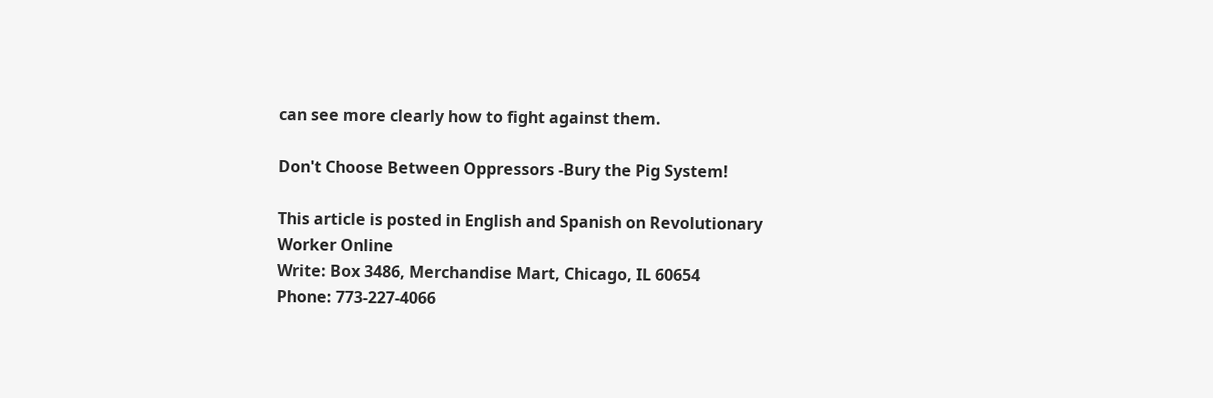can see more clearly how to fight against them.

Don't Choose Between Oppressors -Bury the Pig System!

This article is posted in English and Spanish on Revolutionary Worker Online
Write: Box 3486, Merchandise Mart, Chicago, IL 60654
Phone: 773-227-4066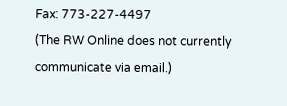Fax: 773-227-4497
(The RW Online does not currently communicate via email.)